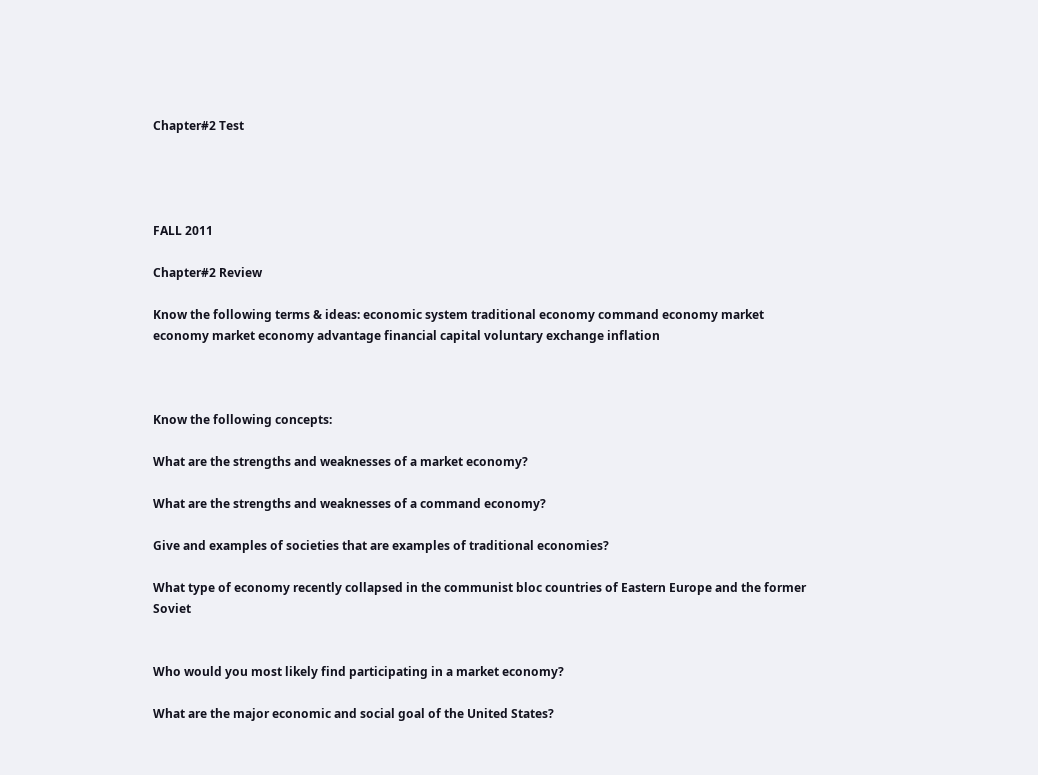Chapter#2 Test




FALL 2011

Chapter#2 Review

Know the following terms & ideas: economic system traditional economy command economy market economy market economy advantage financial capital voluntary exchange inflation



Know the following concepts:

What are the strengths and weaknesses of a market economy?

What are the strengths and weaknesses of a command economy?

Give and examples of societies that are examples of traditional economies?

What type of economy recently collapsed in the communist bloc countries of Eastern Europe and the former Soviet


Who would you most likely find participating in a market economy?

What are the major economic and social goal of the United States?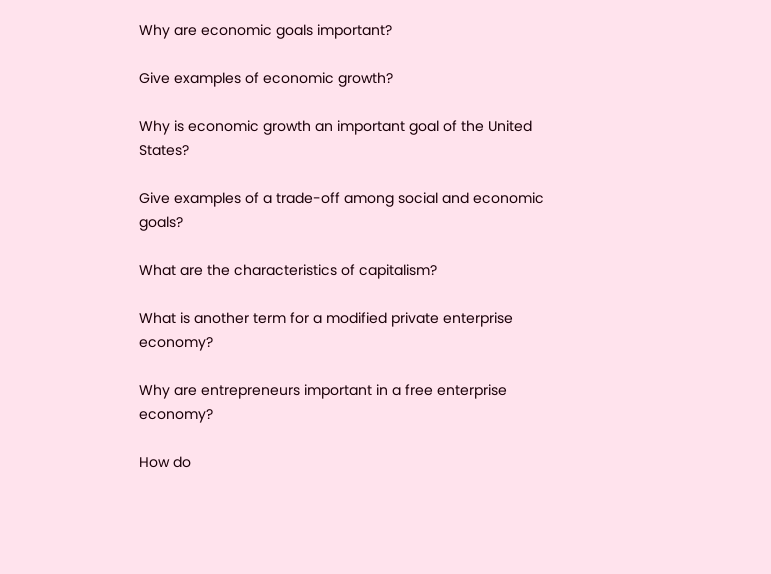Why are economic goals important?

Give examples of economic growth?

Why is economic growth an important goal of the United States?

Give examples of a trade-off among social and economic goals?

What are the characteristics of capitalism?

What is another term for a modified private enterprise economy?

Why are entrepreneurs important in a free enterprise economy?

How do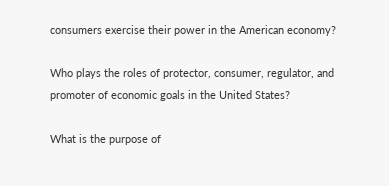consumers exercise their power in the American economy?

Who plays the roles of protector, consumer, regulator, and promoter of economic goals in the United States?

What is the purpose of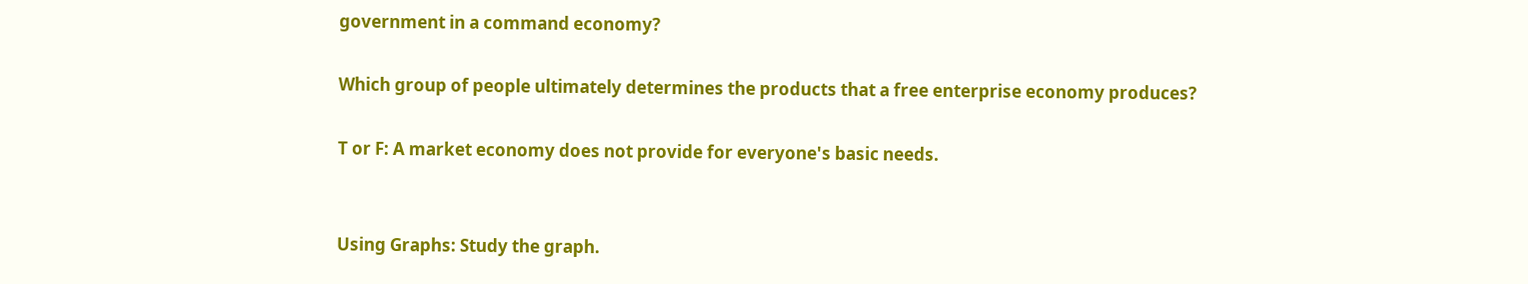government in a command economy?

Which group of people ultimately determines the products that a free enterprise economy produces?

T or F: A market economy does not provide for everyone's basic needs.


Using Graphs: Study the graph.